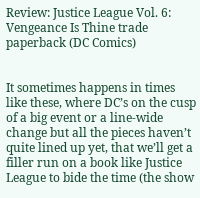Review: Justice League Vol. 6: Vengeance Is Thine trade paperback (DC Comics)


It sometimes happens in times like these, where DC’s on the cusp of a big event or a line-wide change but all the pieces haven’t quite lined up yet, that we’ll get a filler run on a book like Justice League to bide the time (the show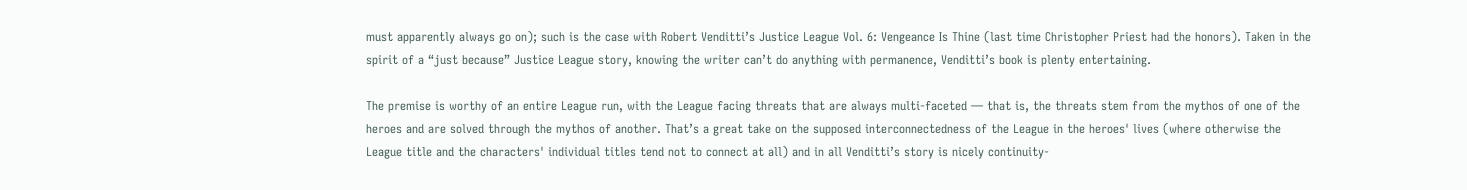must apparently always go on); such is the case with Robert Venditti’s Justice League Vol. 6: Vengeance Is Thine (last time Christopher Priest had the honors). Taken in the spirit of a “just because” Justice League story, knowing the writer can’t do anything with permanence, Venditti’s book is plenty entertaining.

The premise is worthy of an entire League run, with the League facing threats that are always multi-faceted — that is, the threats stem from the mythos of one of the heroes and are solved through the mythos of another. That’s a great take on the supposed interconnectedness of the League in the heroes' lives (where otherwise the League title and the characters' individual titles tend not to connect at all) and in all Venditti’s story is nicely continuity-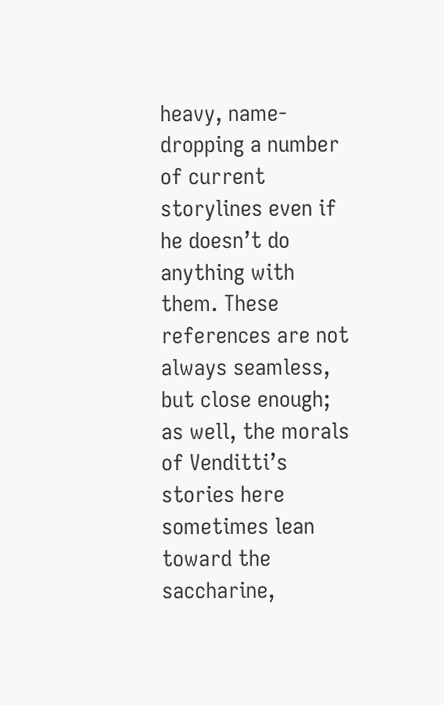heavy, name-dropping a number of current storylines even if he doesn’t do anything with them. These references are not always seamless, but close enough; as well, the morals of Venditti’s stories here sometimes lean toward the saccharine,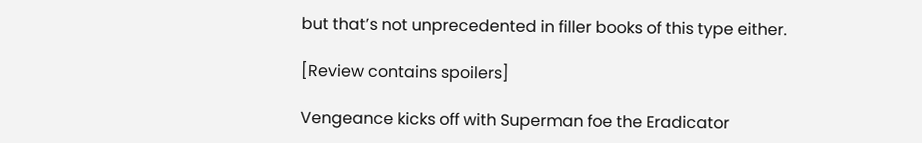but that’s not unprecedented in filler books of this type either.

[Review contains spoilers]

Vengeance kicks off with Superman foe the Eradicator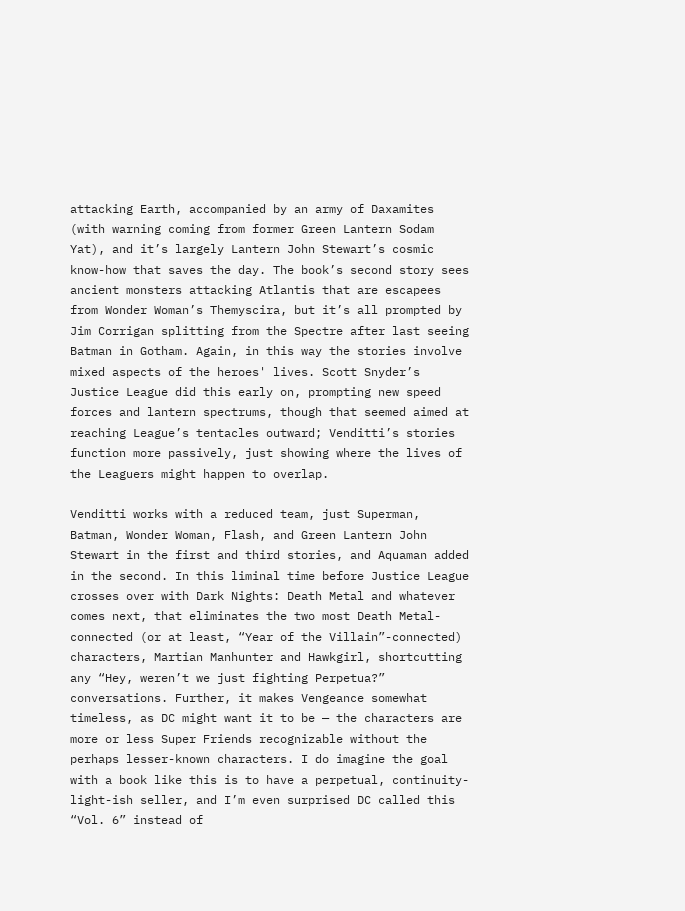attacking Earth, accompanied by an army of Daxamites (with warning coming from former Green Lantern Sodam Yat), and it’s largely Lantern John Stewart’s cosmic know-how that saves the day. The book’s second story sees ancient monsters attacking Atlantis that are escapees from Wonder Woman’s Themyscira, but it’s all prompted by Jim Corrigan splitting from the Spectre after last seeing Batman in Gotham. Again, in this way the stories involve mixed aspects of the heroes' lives. Scott Snyder’s Justice League did this early on, prompting new speed forces and lantern spectrums, though that seemed aimed at reaching League’s tentacles outward; Venditti’s stories function more passively, just showing where the lives of the Leaguers might happen to overlap.

Venditti works with a reduced team, just Superman, Batman, Wonder Woman, Flash, and Green Lantern John Stewart in the first and third stories, and Aquaman added in the second. In this liminal time before Justice League crosses over with Dark Nights: Death Metal and whatever comes next, that eliminates the two most Death Metal-connected (or at least, “Year of the Villain”-connected) characters, Martian Manhunter and Hawkgirl, shortcutting any “Hey, weren’t we just fighting Perpetua?” conversations. Further, it makes Vengeance somewhat timeless, as DC might want it to be — the characters are more or less Super Friends recognizable without the perhaps lesser-known characters. I do imagine the goal with a book like this is to have a perpetual, continuity-light-ish seller, and I’m even surprised DC called this “Vol. 6” instead of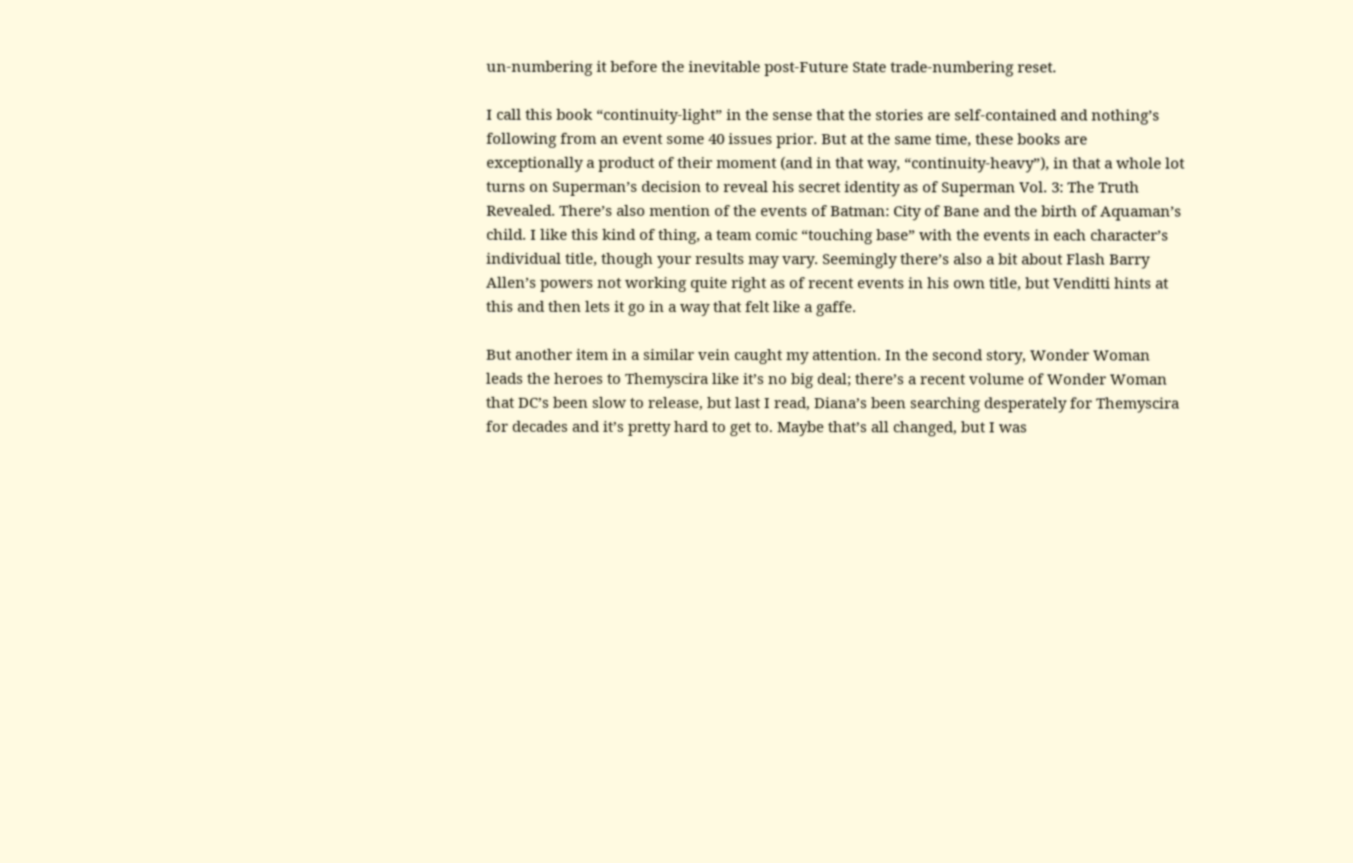un-numbering it before the inevitable post-Future State trade-numbering reset.

I call this book “continuity-light” in the sense that the stories are self-contained and nothing’s following from an event some 40 issues prior. But at the same time, these books are exceptionally a product of their moment (and in that way, “continuity-heavy”), in that a whole lot turns on Superman’s decision to reveal his secret identity as of Superman Vol. 3: The Truth Revealed. There’s also mention of the events of Batman: City of Bane and the birth of Aquaman’s child. I like this kind of thing, a team comic “touching base” with the events in each character’s individual title, though your results may vary. Seemingly there’s also a bit about Flash Barry Allen’s powers not working quite right as of recent events in his own title, but Venditti hints at this and then lets it go in a way that felt like a gaffe.

But another item in a similar vein caught my attention. In the second story, Wonder Woman leads the heroes to Themyscira like it’s no big deal; there’s a recent volume of Wonder Woman that DC’s been slow to release, but last I read, Diana’s been searching desperately for Themyscira for decades and it’s pretty hard to get to. Maybe that’s all changed, but I was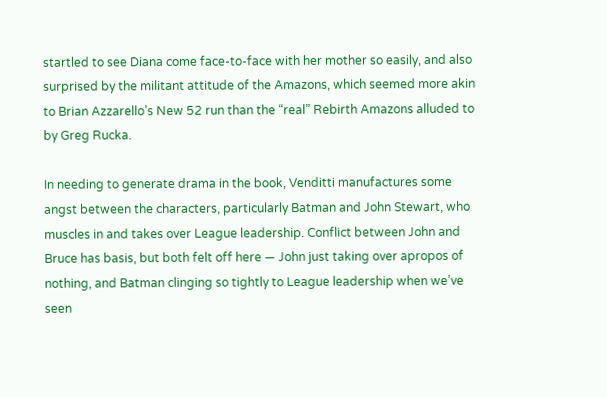startled to see Diana come face-to-face with her mother so easily, and also surprised by the militant attitude of the Amazons, which seemed more akin to Brian Azzarello’s New 52 run than the “real” Rebirth Amazons alluded to by Greg Rucka.

In needing to generate drama in the book, Venditti manufactures some angst between the characters, particularly Batman and John Stewart, who muscles in and takes over League leadership. Conflict between John and Bruce has basis, but both felt off here — John just taking over apropos of nothing, and Batman clinging so tightly to League leadership when we’ve seen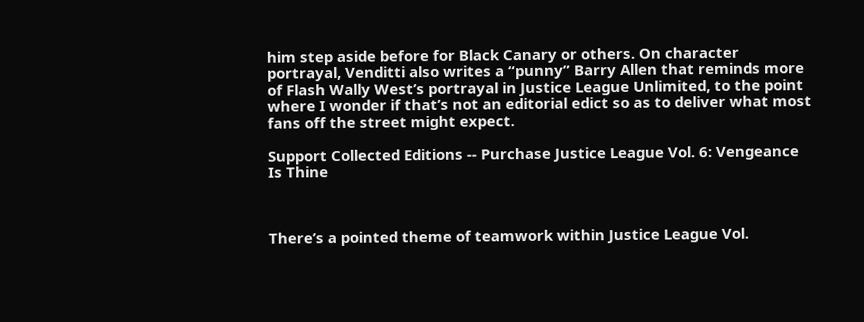him step aside before for Black Canary or others. On character portrayal, Venditti also writes a “punny” Barry Allen that reminds more of Flash Wally West’s portrayal in Justice League Unlimited, to the point where I wonder if that’s not an editorial edict so as to deliver what most fans off the street might expect.

Support Collected Editions -- Purchase Justice League Vol. 6: Vengeance Is Thine



There’s a pointed theme of teamwork within Justice League Vol.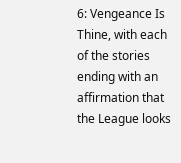6: Vengeance Is Thine, with each of the stories ending with an affirmation that the League looks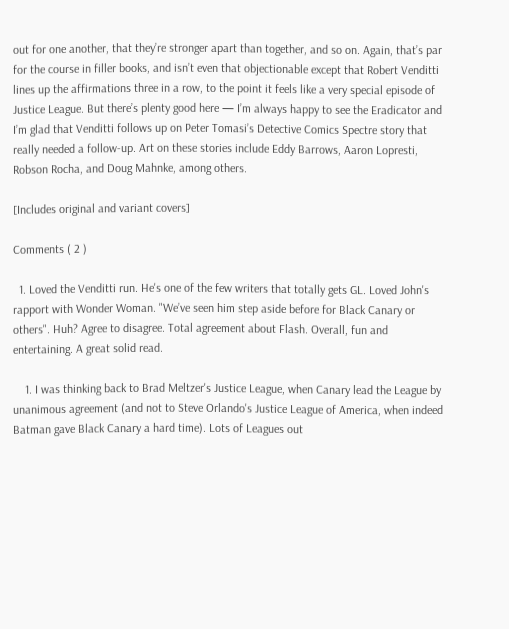out for one another, that they’re stronger apart than together, and so on. Again, that’s par for the course in filler books, and isn’t even that objectionable except that Robert Venditti lines up the affirmations three in a row, to the point it feels like a very special episode of Justice League. But there’s plenty good here — I’m always happy to see the Eradicator and I’m glad that Venditti follows up on Peter Tomasi’s Detective Comics Spectre story that really needed a follow-up. Art on these stories include Eddy Barrows, Aaron Lopresti, Robson Rocha, and Doug Mahnke, among others.

[Includes original and variant covers]

Comments ( 2 )

  1. Loved the Venditti run. He's one of the few writers that totally gets GL. Loved John's rapport with Wonder Woman. "We’ve seen him step aside before for Black Canary or others". Huh? Agree to disagree. Total agreement about Flash. Overall, fun and entertaining. A great solid read.

    1. I was thinking back to Brad Meltzer's Justice League, when Canary lead the League by unanimous agreement (and not to Steve Orlando's Justice League of America, when indeed Batman gave Black Canary a hard time). Lots of Leagues out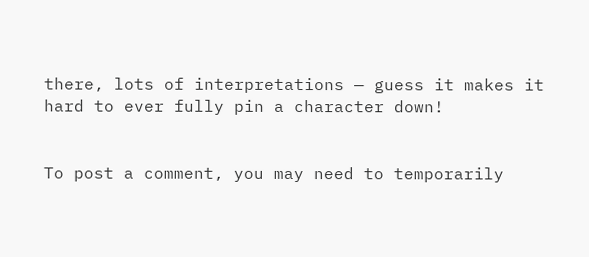there, lots of interpretations — guess it makes it hard to ever fully pin a character down!


To post a comment, you may need to temporarily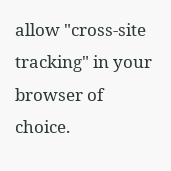allow "cross-site tracking" in your browser of choice.